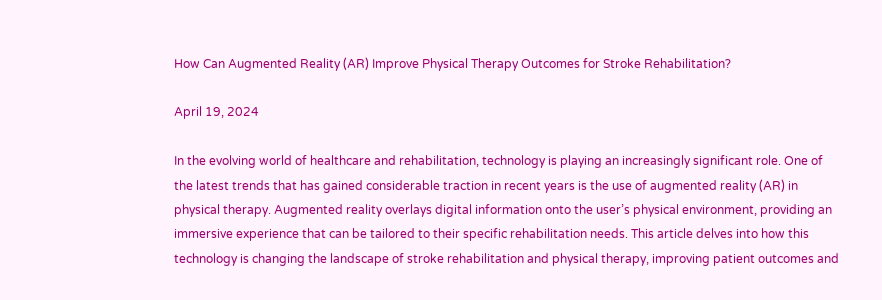How Can Augmented Reality (AR) Improve Physical Therapy Outcomes for Stroke Rehabilitation?

April 19, 2024

In the evolving world of healthcare and rehabilitation, technology is playing an increasingly significant role. One of the latest trends that has gained considerable traction in recent years is the use of augmented reality (AR) in physical therapy. Augmented reality overlays digital information onto the user’s physical environment, providing an immersive experience that can be tailored to their specific rehabilitation needs. This article delves into how this technology is changing the landscape of stroke rehabilitation and physical therapy, improving patient outcomes and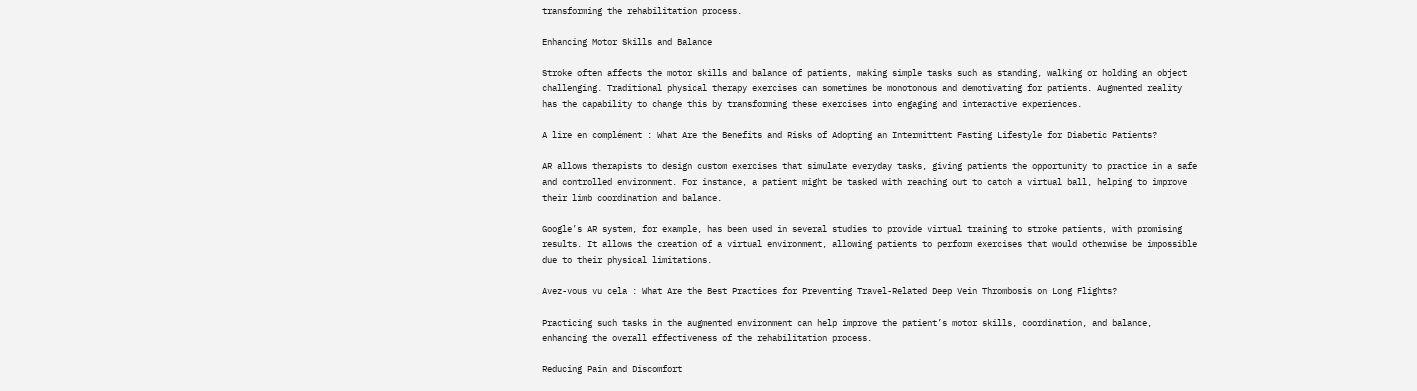transforming the rehabilitation process.

Enhancing Motor Skills and Balance

Stroke often affects the motor skills and balance of patients, making simple tasks such as standing, walking or holding an object challenging. Traditional physical therapy exercises can sometimes be monotonous and demotivating for patients. Augmented reality has the capability to change this by transforming these exercises into engaging and interactive experiences.

A lire en complément : What Are the Benefits and Risks of Adopting an Intermittent Fasting Lifestyle for Diabetic Patients?

AR allows therapists to design custom exercises that simulate everyday tasks, giving patients the opportunity to practice in a safe and controlled environment. For instance, a patient might be tasked with reaching out to catch a virtual ball, helping to improve their limb coordination and balance.

Google’s AR system, for example, has been used in several studies to provide virtual training to stroke patients, with promising results. It allows the creation of a virtual environment, allowing patients to perform exercises that would otherwise be impossible due to their physical limitations.

Avez-vous vu cela : What Are the Best Practices for Preventing Travel-Related Deep Vein Thrombosis on Long Flights?

Practicing such tasks in the augmented environment can help improve the patient’s motor skills, coordination, and balance, enhancing the overall effectiveness of the rehabilitation process.

Reducing Pain and Discomfort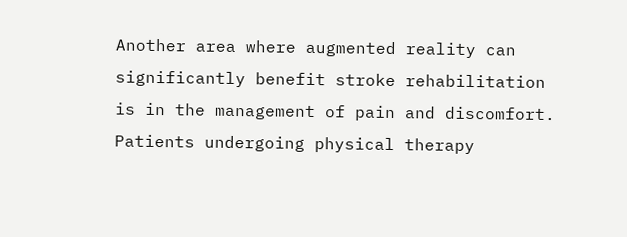Another area where augmented reality can significantly benefit stroke rehabilitation is in the management of pain and discomfort. Patients undergoing physical therapy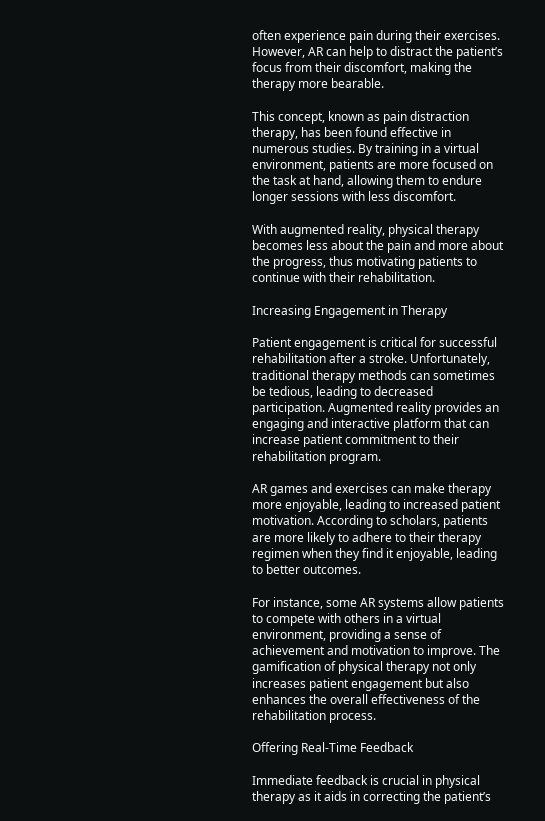often experience pain during their exercises. However, AR can help to distract the patient’s focus from their discomfort, making the therapy more bearable.

This concept, known as pain distraction therapy, has been found effective in numerous studies. By training in a virtual environment, patients are more focused on the task at hand, allowing them to endure longer sessions with less discomfort.

With augmented reality, physical therapy becomes less about the pain and more about the progress, thus motivating patients to continue with their rehabilitation.

Increasing Engagement in Therapy

Patient engagement is critical for successful rehabilitation after a stroke. Unfortunately, traditional therapy methods can sometimes be tedious, leading to decreased participation. Augmented reality provides an engaging and interactive platform that can increase patient commitment to their rehabilitation program.

AR games and exercises can make therapy more enjoyable, leading to increased patient motivation. According to scholars, patients are more likely to adhere to their therapy regimen when they find it enjoyable, leading to better outcomes.

For instance, some AR systems allow patients to compete with others in a virtual environment, providing a sense of achievement and motivation to improve. The gamification of physical therapy not only increases patient engagement but also enhances the overall effectiveness of the rehabilitation process.

Offering Real-Time Feedback

Immediate feedback is crucial in physical therapy as it aids in correcting the patient’s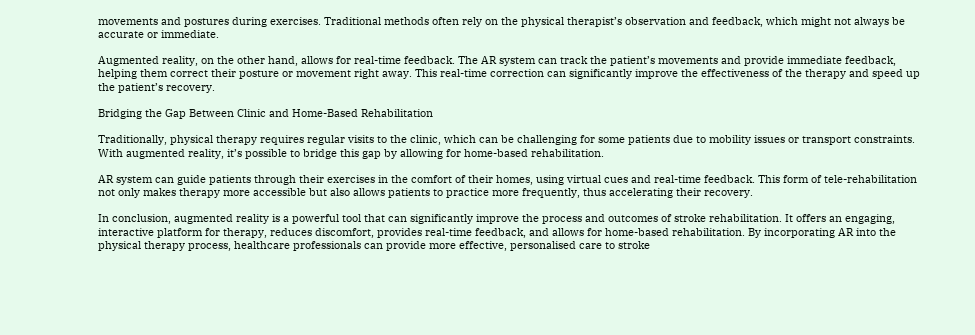movements and postures during exercises. Traditional methods often rely on the physical therapist’s observation and feedback, which might not always be accurate or immediate.

Augmented reality, on the other hand, allows for real-time feedback. The AR system can track the patient’s movements and provide immediate feedback, helping them correct their posture or movement right away. This real-time correction can significantly improve the effectiveness of the therapy and speed up the patient’s recovery.

Bridging the Gap Between Clinic and Home-Based Rehabilitation

Traditionally, physical therapy requires regular visits to the clinic, which can be challenging for some patients due to mobility issues or transport constraints. With augmented reality, it’s possible to bridge this gap by allowing for home-based rehabilitation.

AR system can guide patients through their exercises in the comfort of their homes, using virtual cues and real-time feedback. This form of tele-rehabilitation not only makes therapy more accessible but also allows patients to practice more frequently, thus accelerating their recovery.

In conclusion, augmented reality is a powerful tool that can significantly improve the process and outcomes of stroke rehabilitation. It offers an engaging, interactive platform for therapy, reduces discomfort, provides real-time feedback, and allows for home-based rehabilitation. By incorporating AR into the physical therapy process, healthcare professionals can provide more effective, personalised care to stroke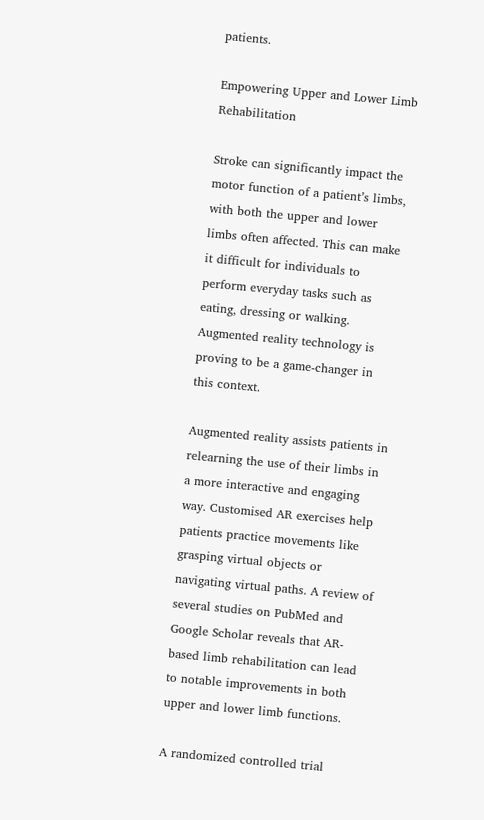patients.

Empowering Upper and Lower Limb Rehabilitation

Stroke can significantly impact the motor function of a patient’s limbs, with both the upper and lower limbs often affected. This can make it difficult for individuals to perform everyday tasks such as eating, dressing or walking. Augmented reality technology is proving to be a game-changer in this context.

Augmented reality assists patients in relearning the use of their limbs in a more interactive and engaging way. Customised AR exercises help patients practice movements like grasping virtual objects or navigating virtual paths. A review of several studies on PubMed and Google Scholar reveals that AR-based limb rehabilitation can lead to notable improvements in both upper and lower limb functions.

A randomized controlled trial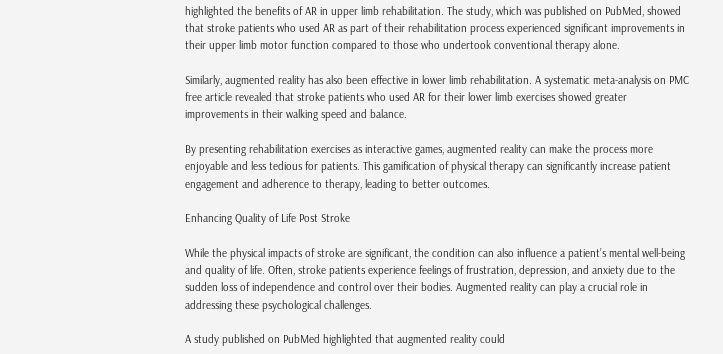highlighted the benefits of AR in upper limb rehabilitation. The study, which was published on PubMed, showed that stroke patients who used AR as part of their rehabilitation process experienced significant improvements in their upper limb motor function compared to those who undertook conventional therapy alone.

Similarly, augmented reality has also been effective in lower limb rehabilitation. A systematic meta-analysis on PMC free article revealed that stroke patients who used AR for their lower limb exercises showed greater improvements in their walking speed and balance.

By presenting rehabilitation exercises as interactive games, augmented reality can make the process more enjoyable and less tedious for patients. This gamification of physical therapy can significantly increase patient engagement and adherence to therapy, leading to better outcomes.

Enhancing Quality of Life Post Stroke

While the physical impacts of stroke are significant, the condition can also influence a patient’s mental well-being and quality of life. Often, stroke patients experience feelings of frustration, depression, and anxiety due to the sudden loss of independence and control over their bodies. Augmented reality can play a crucial role in addressing these psychological challenges.

A study published on PubMed highlighted that augmented reality could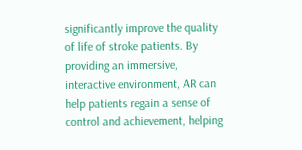significantly improve the quality of life of stroke patients. By providing an immersive, interactive environment, AR can help patients regain a sense of control and achievement, helping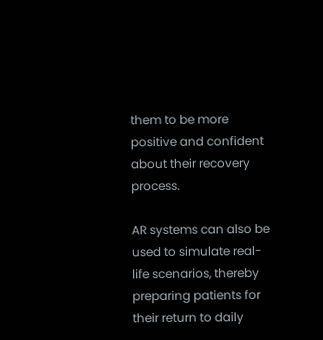them to be more positive and confident about their recovery process.

AR systems can also be used to simulate real-life scenarios, thereby preparing patients for their return to daily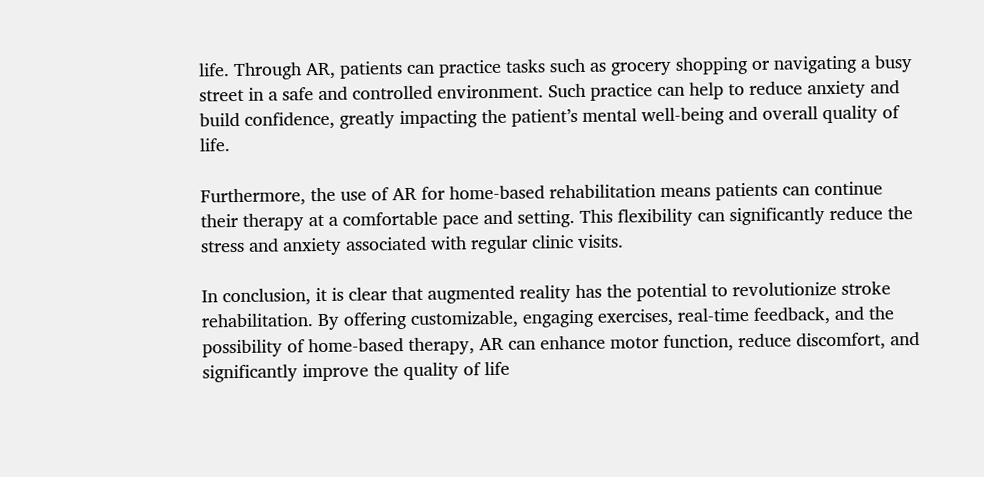life. Through AR, patients can practice tasks such as grocery shopping or navigating a busy street in a safe and controlled environment. Such practice can help to reduce anxiety and build confidence, greatly impacting the patient’s mental well-being and overall quality of life.

Furthermore, the use of AR for home-based rehabilitation means patients can continue their therapy at a comfortable pace and setting. This flexibility can significantly reduce the stress and anxiety associated with regular clinic visits.

In conclusion, it is clear that augmented reality has the potential to revolutionize stroke rehabilitation. By offering customizable, engaging exercises, real-time feedback, and the possibility of home-based therapy, AR can enhance motor function, reduce discomfort, and significantly improve the quality of life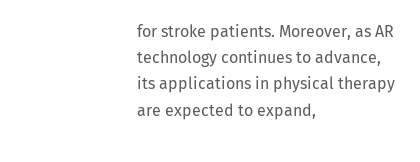for stroke patients. Moreover, as AR technology continues to advance, its applications in physical therapy are expected to expand,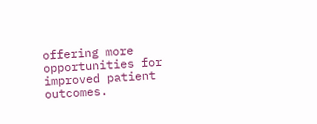offering more opportunities for improved patient outcomes.